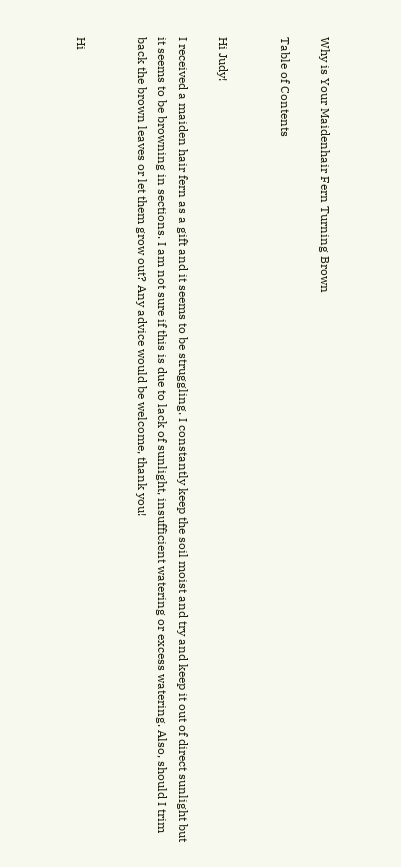Why is Your Maidenhair Fern Turning Brown

Table of Contents


Hi Judy!

I received a maiden hair fern as a gift and it seems to be struggling. I constantly keep the soil moist and try and keep it out of direct sunlight but it seems to be browning in sections. I am not sure if this is due to lack of sunlight, insufficient watering or excess watering. Also, should I trim back the brown leaves or let them grow out? Any advice would be welcome, thank you!


Hi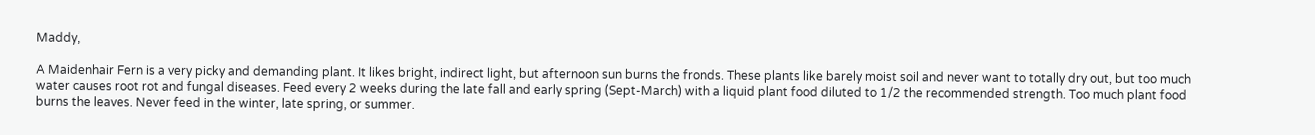Maddy,

A Maidenhair Fern is a very picky and demanding plant. It likes bright, indirect light, but afternoon sun burns the fronds. These plants like barely moist soil and never want to totally dry out, but too much water causes root rot and fungal diseases. Feed every 2 weeks during the late fall and early spring (Sept-March) with a liquid plant food diluted to 1/2 the recommended strength. Too much plant food burns the leaves. Never feed in the winter, late spring, or summer.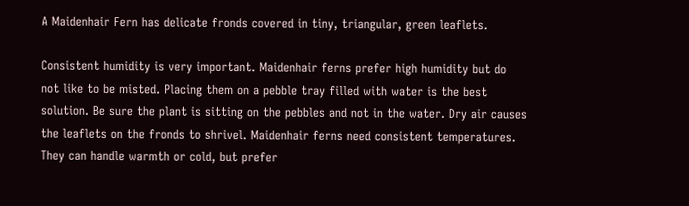A Maidenhair Fern has delicate fronds covered in tiny, triangular, green leaflets.

Consistent humidity is very important. Maidenhair ferns prefer high humidity but do not like to be misted. Placing them on a pebble tray filled with water is the best solution. Be sure the plant is sitting on the pebbles and not in the water. Dry air causes the leaflets on the fronds to shrivel. Maidenhair ferns need consistent temperatures. They can handle warmth or cold, but prefer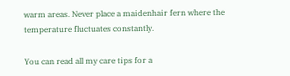warm areas. Never place a maidenhair fern where the temperature fluctuates constantly.

You can read all my care tips for a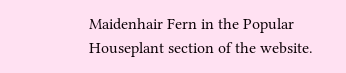Maidenhair Fern in the Popular Houseplant section of the website.